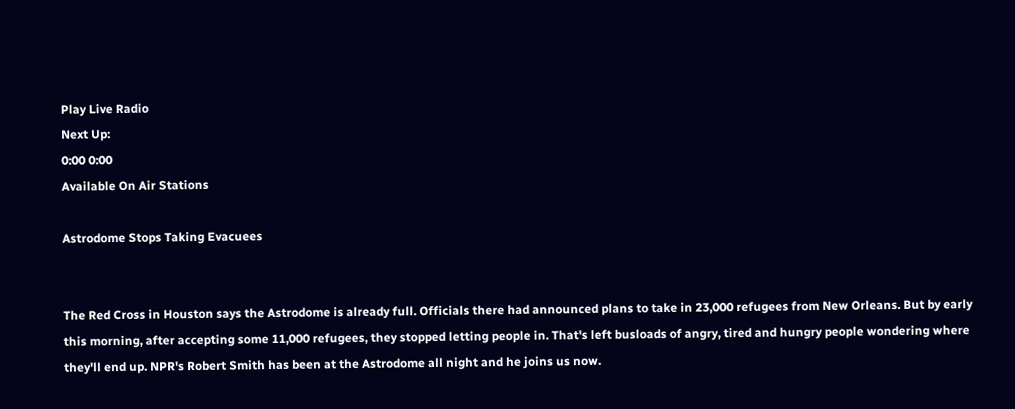Play Live Radio
Next Up:
0:00 0:00
Available On Air Stations

Astrodome Stops Taking Evacuees


The Red Cross in Houston says the Astrodome is already full. Officials there had announced plans to take in 23,000 refugees from New Orleans. But by early this morning, after accepting some 11,000 refugees, they stopped letting people in. That's left busloads of angry, tired and hungry people wondering where they'll end up. NPR's Robert Smith has been at the Astrodome all night and he joins us now.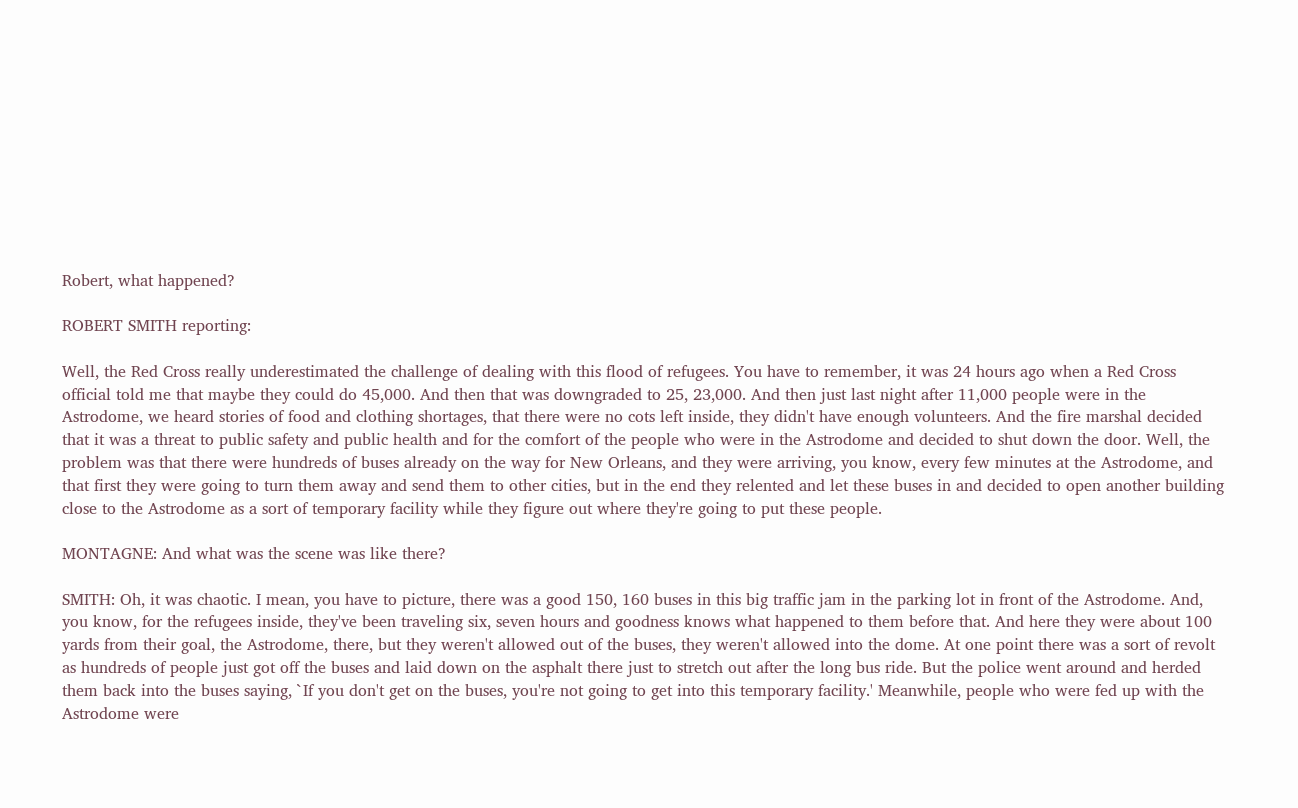Robert, what happened?

ROBERT SMITH reporting:

Well, the Red Cross really underestimated the challenge of dealing with this flood of refugees. You have to remember, it was 24 hours ago when a Red Cross official told me that maybe they could do 45,000. And then that was downgraded to 25, 23,000. And then just last night after 11,000 people were in the Astrodome, we heard stories of food and clothing shortages, that there were no cots left inside, they didn't have enough volunteers. And the fire marshal decided that it was a threat to public safety and public health and for the comfort of the people who were in the Astrodome and decided to shut down the door. Well, the problem was that there were hundreds of buses already on the way for New Orleans, and they were arriving, you know, every few minutes at the Astrodome, and that first they were going to turn them away and send them to other cities, but in the end they relented and let these buses in and decided to open another building close to the Astrodome as a sort of temporary facility while they figure out where they're going to put these people.

MONTAGNE: And what was the scene was like there?

SMITH: Oh, it was chaotic. I mean, you have to picture, there was a good 150, 160 buses in this big traffic jam in the parking lot in front of the Astrodome. And, you know, for the refugees inside, they've been traveling six, seven hours and goodness knows what happened to them before that. And here they were about 100 yards from their goal, the Astrodome, there, but they weren't allowed out of the buses, they weren't allowed into the dome. At one point there was a sort of revolt as hundreds of people just got off the buses and laid down on the asphalt there just to stretch out after the long bus ride. But the police went around and herded them back into the buses saying, `If you don't get on the buses, you're not going to get into this temporary facility.' Meanwhile, people who were fed up with the Astrodome were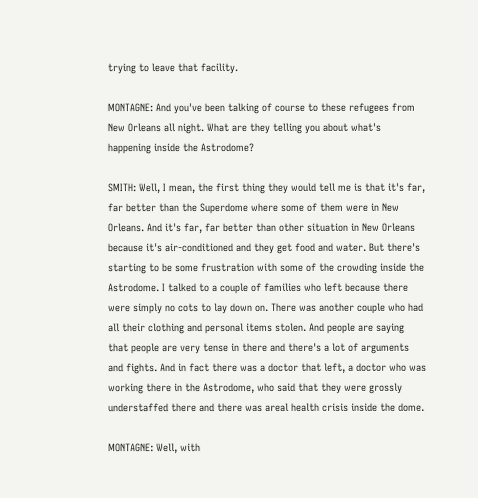trying to leave that facility.

MONTAGNE: And you've been talking of course to these refugees from New Orleans all night. What are they telling you about what's happening inside the Astrodome?

SMITH: Well, I mean, the first thing they would tell me is that it's far, far better than the Superdome where some of them were in New Orleans. And it's far, far better than other situation in New Orleans because it's air-conditioned and they get food and water. But there's starting to be some frustration with some of the crowding inside the Astrodome. I talked to a couple of families who left because there were simply no cots to lay down on. There was another couple who had all their clothing and personal items stolen. And people are saying that people are very tense in there and there's a lot of arguments and fights. And in fact there was a doctor that left, a doctor who was working there in the Astrodome, who said that they were grossly understaffed there and there was areal health crisis inside the dome.

MONTAGNE: Well, with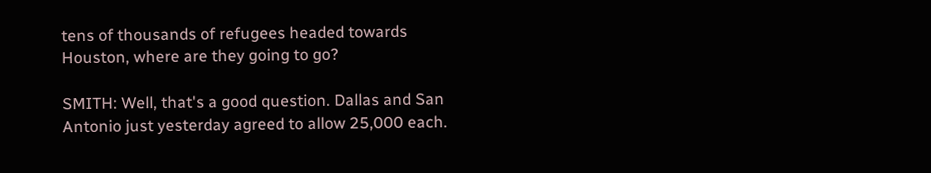tens of thousands of refugees headed towards Houston, where are they going to go?

SMITH: Well, that's a good question. Dallas and San Antonio just yesterday agreed to allow 25,000 each.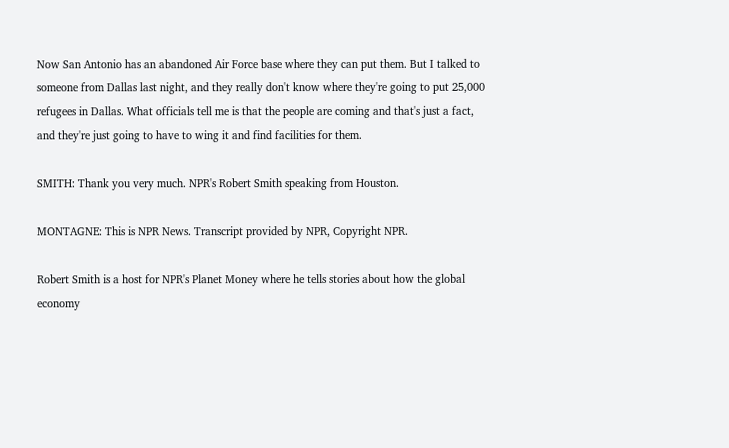Now San Antonio has an abandoned Air Force base where they can put them. But I talked to someone from Dallas last night, and they really don't know where they're going to put 25,000 refugees in Dallas. What officials tell me is that the people are coming and that's just a fact, and they're just going to have to wing it and find facilities for them.

SMITH: Thank you very much. NPR's Robert Smith speaking from Houston.

MONTAGNE: This is NPR News. Transcript provided by NPR, Copyright NPR.

Robert Smith is a host for NPR's Planet Money where he tells stories about how the global economy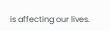is affecting our lives.